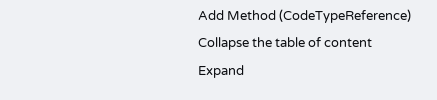Add Method (CodeTypeReference)
Collapse the table of content
Expand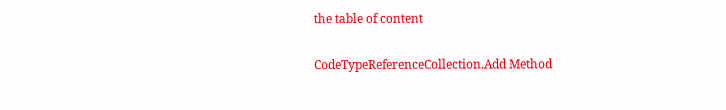the table of content

CodeTypeReferenceCollection.Add Method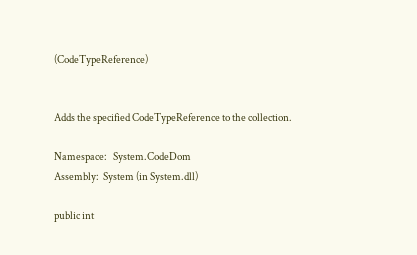(CodeTypeReference)


Adds the specified CodeTypeReference to the collection.

Namespace:   System.CodeDom
Assembly:  System (in System.dll)

public int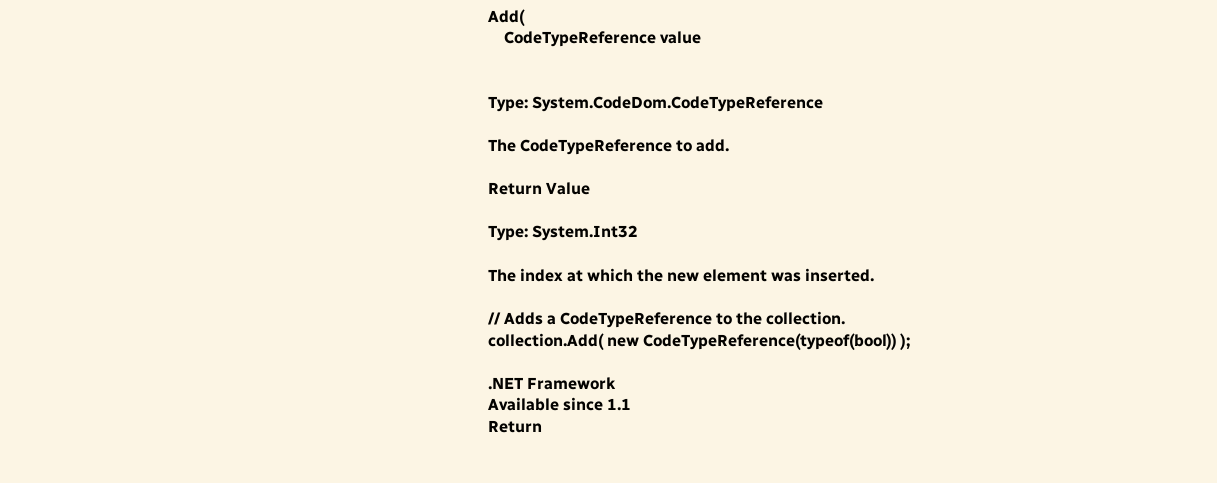Add(
    CodeTypeReference value


Type: System.CodeDom.CodeTypeReference

The CodeTypeReference to add.

Return Value

Type: System.Int32

The index at which the new element was inserted.

// Adds a CodeTypeReference to the collection.
collection.Add( new CodeTypeReference(typeof(bool)) );

.NET Framework
Available since 1.1
Return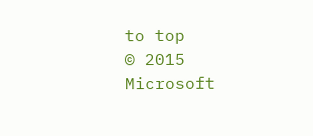to top
© 2015 Microsoft